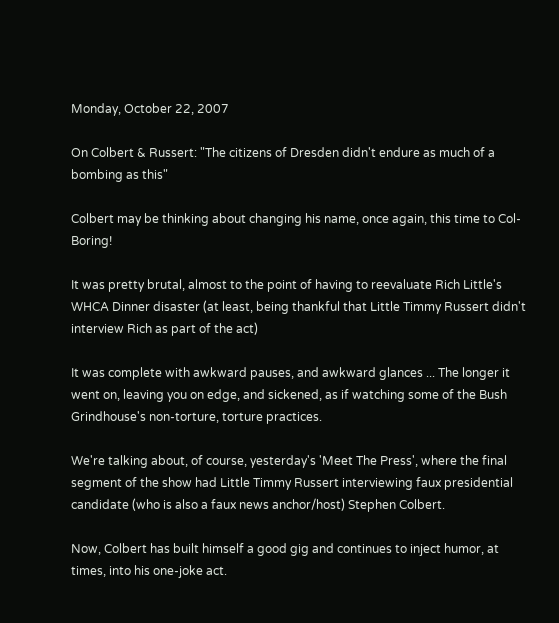Monday, October 22, 2007

On Colbert & Russert: "The citizens of Dresden didn't endure as much of a bombing as this"

Colbert may be thinking about changing his name, once again, this time to Col-Boring!

It was pretty brutal, almost to the point of having to reevaluate Rich Little's WHCA Dinner disaster (at least, being thankful that Little Timmy Russert didn't interview Rich as part of the act)

It was complete with awkward pauses, and awkward glances ... The longer it went on, leaving you on edge, and sickened, as if watching some of the Bush Grindhouse's non-torture, torture practices.

We're talking about, of course, yesterday's 'Meet The Press', where the final segment of the show had Little Timmy Russert interviewing faux presidential candidate (who is also a faux news anchor/host) Stephen Colbert.

Now, Colbert has built himself a good gig and continues to inject humor, at times, into his one-joke act.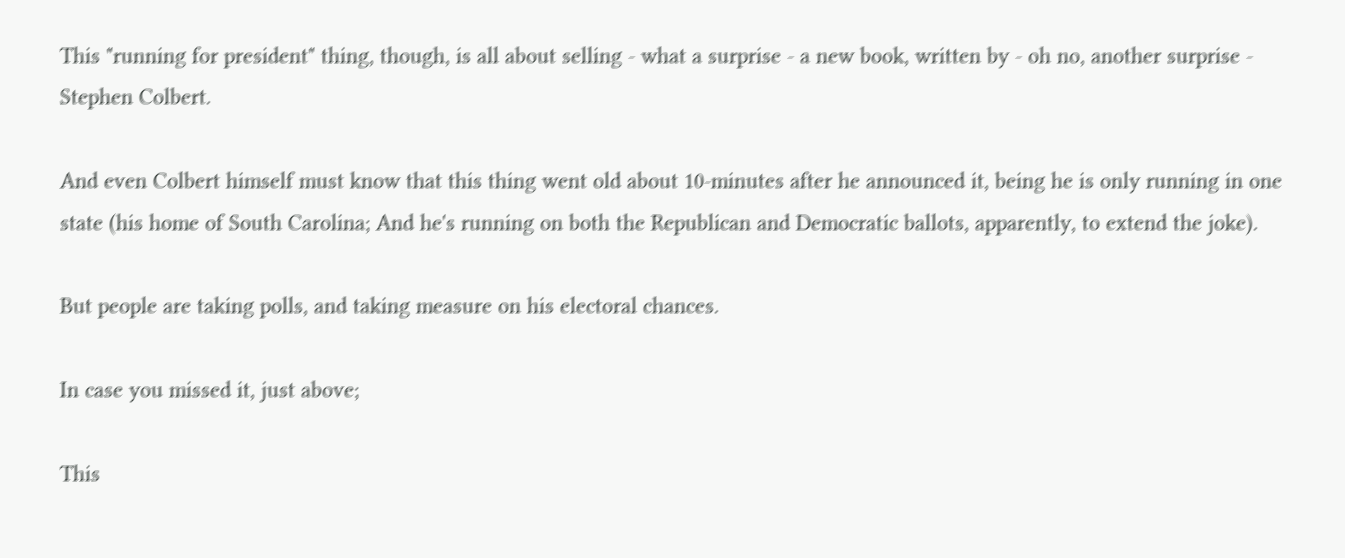This "running for president" thing, though, is all about selling - what a surprise - a new book, written by - oh no, another surprise - Stephen Colbert.

And even Colbert himself must know that this thing went old about 10-minutes after he announced it, being he is only running in one state (his home of South Carolina; And he's running on both the Republican and Democratic ballots, apparently, to extend the joke).

But people are taking polls, and taking measure on his electoral chances.

In case you missed it, just above;

This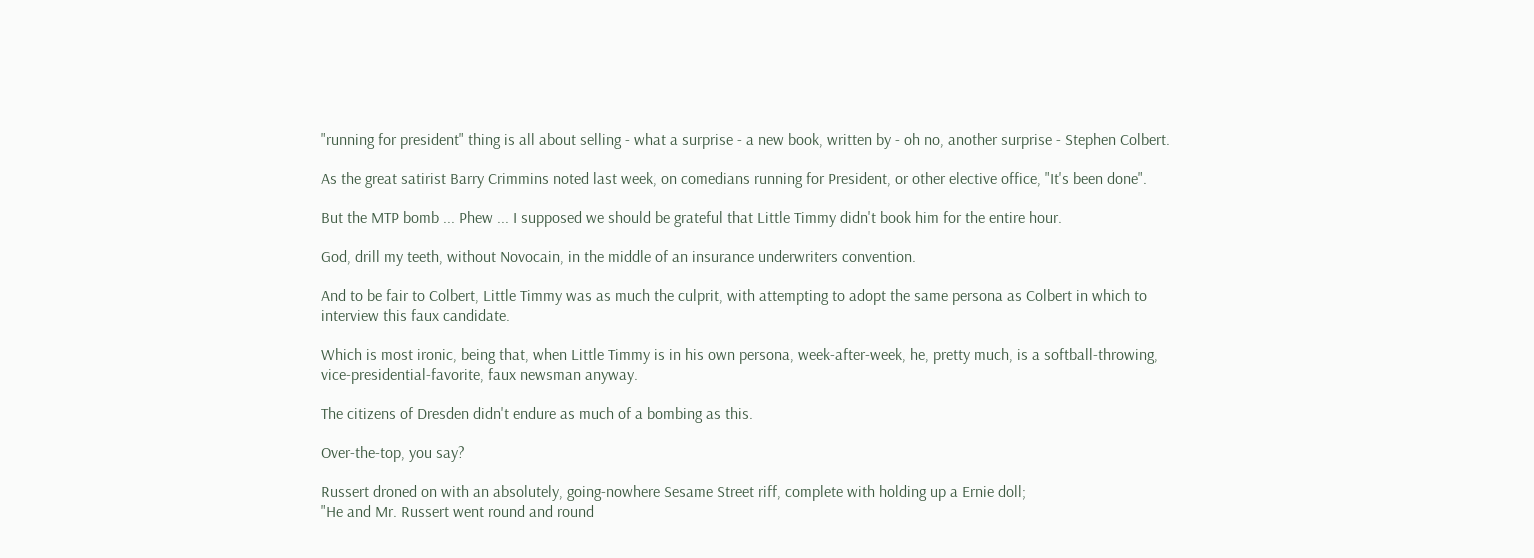"running for president" thing is all about selling - what a surprise - a new book, written by - oh no, another surprise - Stephen Colbert.

As the great satirist Barry Crimmins noted last week, on comedians running for President, or other elective office, "It's been done".

But the MTP bomb ... Phew ... I supposed we should be grateful that Little Timmy didn't book him for the entire hour.

God, drill my teeth, without Novocain, in the middle of an insurance underwriters convention.

And to be fair to Colbert, Little Timmy was as much the culprit, with attempting to adopt the same persona as Colbert in which to interview this faux candidate.

Which is most ironic, being that, when Little Timmy is in his own persona, week-after-week, he, pretty much, is a softball-throwing, vice-presidential-favorite, faux newsman anyway.

The citizens of Dresden didn't endure as much of a bombing as this.

Over-the-top, you say?

Russert droned on with an absolutely, going-nowhere Sesame Street riff, complete with holding up a Ernie doll;
"He and Mr. Russert went round and round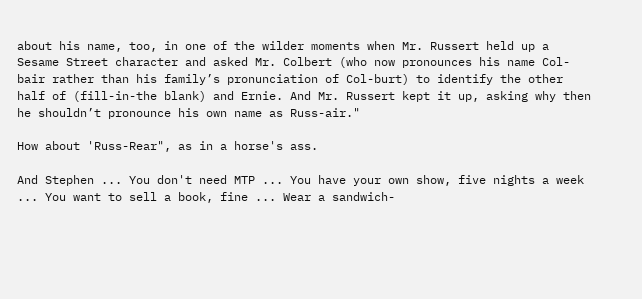about his name, too, in one of the wilder moments when Mr. Russert held up a Sesame Street character and asked Mr. Colbert (who now pronounces his name Col-bair rather than his family’s pronunciation of Col-burt) to identify the other half of (fill-in-the blank) and Ernie. And Mr. Russert kept it up, asking why then he shouldn’t pronounce his own name as Russ-air."

How about 'Russ-Rear", as in a horse's ass.

And Stephen ... You don't need MTP ... You have your own show, five nights a week ... You want to sell a book, fine ... Wear a sandwich-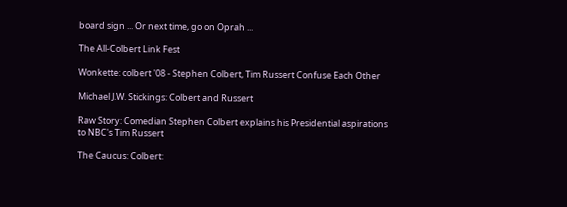board sign ... Or next time, go on Oprah ...

The All-Colbert Link Fest

Wonkette: colbert '08 - Stephen Colbert, Tim Russert Confuse Each Other

Michael J.W. Stickings: Colbert and Russert

Raw Story: Comedian Stephen Colbert explains his Presidential aspirations to NBC's Tim Russert

The Caucus: Colbert: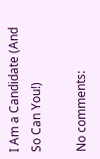I Am a Candidate (And So Can You!)

No comments: